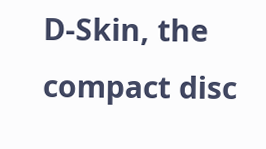D-Skin, the compact disc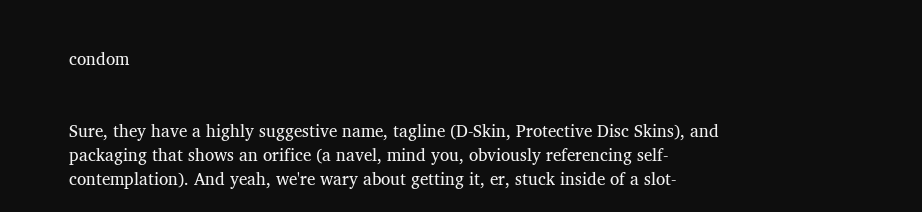condom


Sure, they have a highly suggestive name, tagline (D-Skin, Protective Disc Skins), and packaging that shows an orifice (a navel, mind you, obviously referencing self-contemplation). And yeah, we're wary about getting it, er, stuck inside of a slot-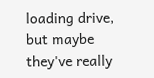loading drive, but maybe they've really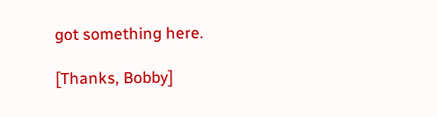got something here.

[Thanks, Bobby]